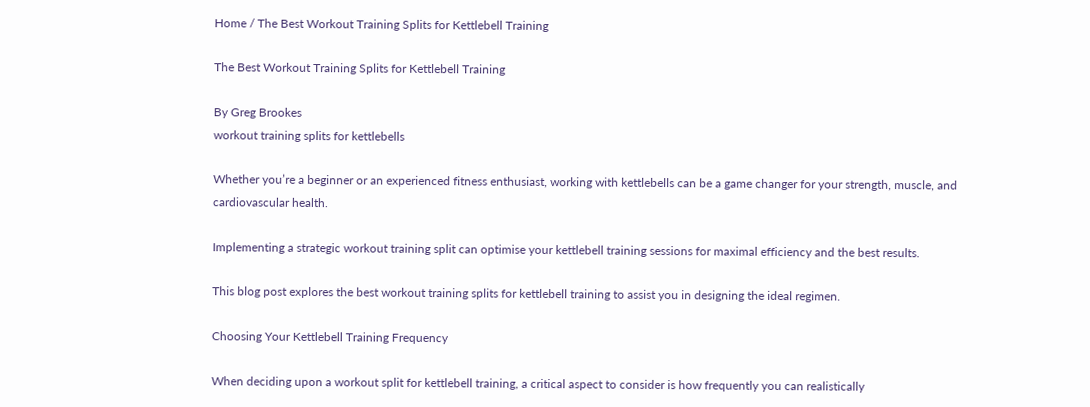Home / The Best Workout Training Splits for Kettlebell Training

The Best Workout Training Splits for Kettlebell Training

By Greg Brookes
workout training splits for kettlebells

Whether you’re a beginner or an experienced fitness enthusiast, working with kettlebells can be a game changer for your strength, muscle, and cardiovascular health.

Implementing a strategic workout training split can optimise your kettlebell training sessions for maximal efficiency and the best results.

This blog post explores the best workout training splits for kettlebell training to assist you in designing the ideal regimen.

Choosing Your Kettlebell Training Frequency

When deciding upon a workout split for kettlebell training, a critical aspect to consider is how frequently you can realistically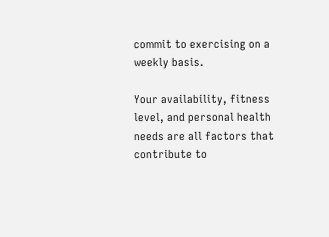commit to exercising on a weekly basis.

Your availability, fitness level, and personal health needs are all factors that contribute to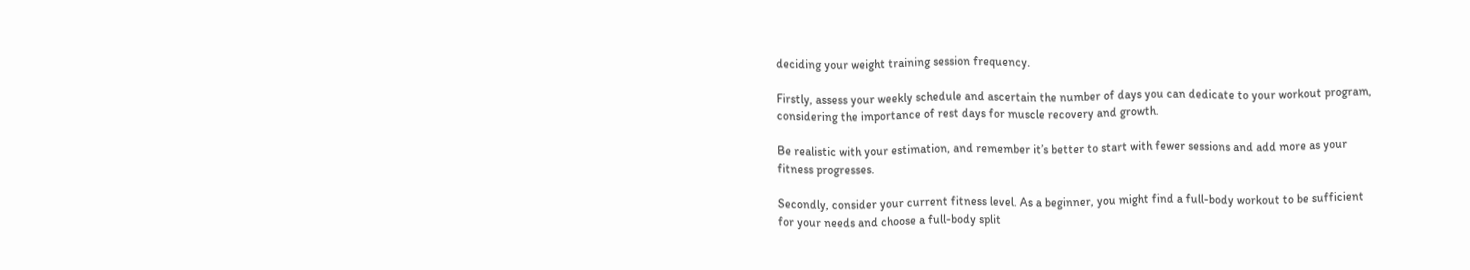deciding your weight training session frequency.

Firstly, assess your weekly schedule and ascertain the number of days you can dedicate to your workout program, considering the importance of rest days for muscle recovery and growth.

Be realistic with your estimation, and remember it’s better to start with fewer sessions and add more as your fitness progresses.

Secondly, consider your current fitness level. As a beginner, you might find a full-body workout to be sufficient for your needs and choose a full-body split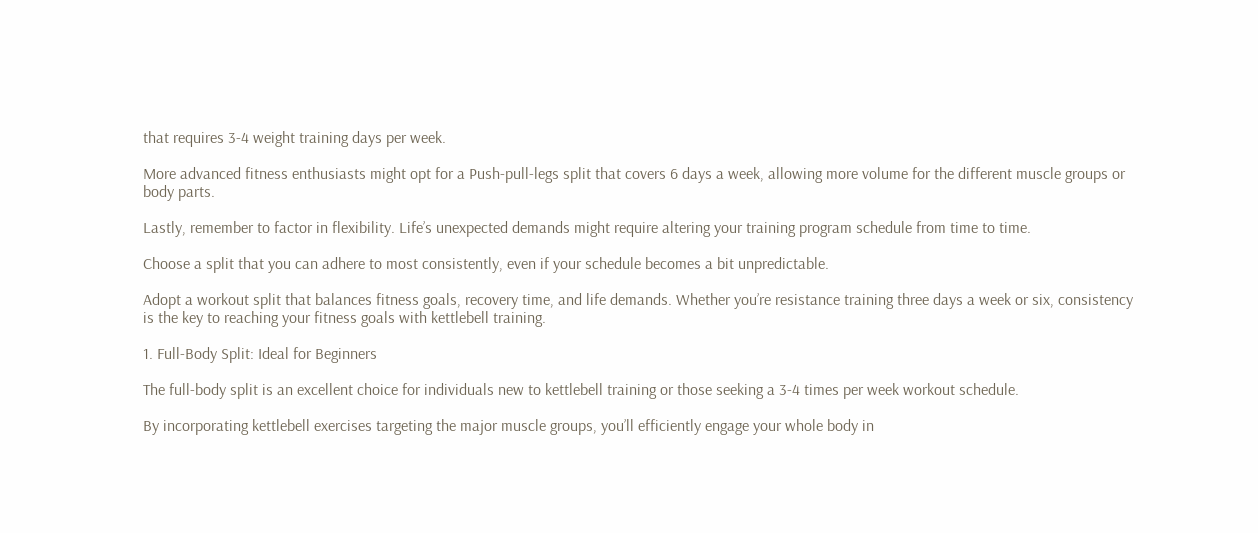that requires 3-4 weight training days per week.

More advanced fitness enthusiasts might opt for a Push-pull-legs split that covers 6 days a week, allowing more volume for the different muscle groups or body parts.

Lastly, remember to factor in flexibility. Life’s unexpected demands might require altering your training program schedule from time to time.

Choose a split that you can adhere to most consistently, even if your schedule becomes a bit unpredictable.

Adopt a workout split that balances fitness goals, recovery time, and life demands. Whether you’re resistance training three days a week or six, consistency is the key to reaching your fitness goals with kettlebell training.

1. Full-Body Split: Ideal for Beginners

The full-body split is an excellent choice for individuals new to kettlebell training or those seeking a 3-4 times per week workout schedule.

By incorporating kettlebell exercises targeting the major muscle groups, you’ll efficiently engage your whole body in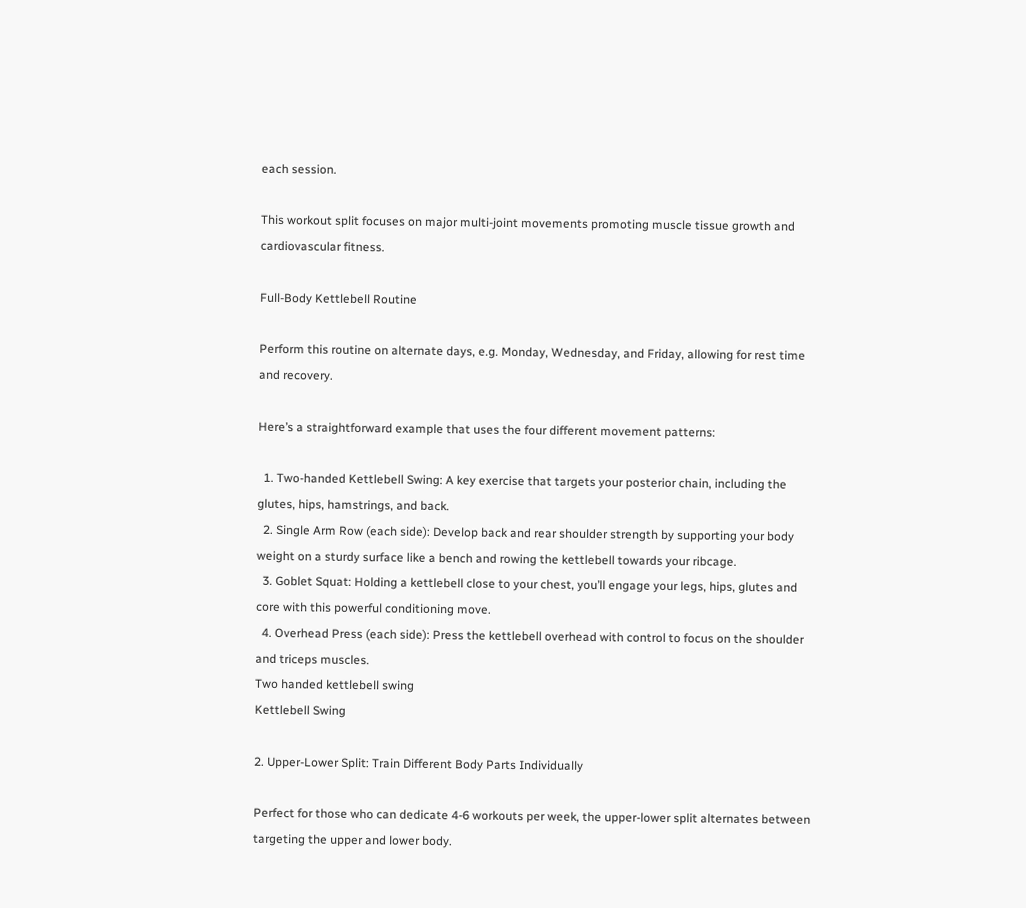each session.

This workout split focuses on major multi-joint movements promoting muscle tissue growth and cardiovascular fitness.

Full-Body Kettlebell Routine

Perform this routine on alternate days, e.g. Monday, Wednesday, and Friday, allowing for rest time and recovery.

Here’s a straightforward example that uses the four different movement patterns:

  1. Two-handed Kettlebell Swing: A key exercise that targets your posterior chain, including the glutes, hips, hamstrings, and back.
  2. Single Arm Row (each side): Develop back and rear shoulder strength by supporting your body weight on a sturdy surface like a bench and rowing the kettlebell towards your ribcage.
  3. Goblet Squat: Holding a kettlebell close to your chest, you’ll engage your legs, hips, glutes and core with this powerful conditioning move.
  4. Overhead Press (each side): Press the kettlebell overhead with control to focus on the shoulder and triceps muscles.
Two handed kettlebell swing
Kettlebell Swing

2. Upper-Lower Split: Train Different Body Parts Individually

Perfect for those who can dedicate 4-6 workouts per week, the upper-lower split alternates between targeting the upper and lower body.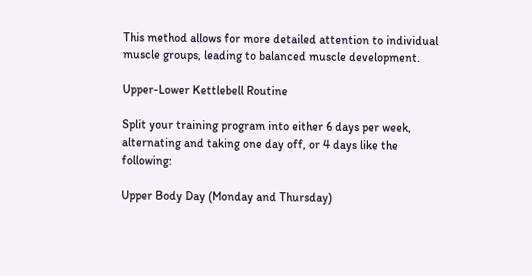This method allows for more detailed attention to individual muscle groups, leading to balanced muscle development.

Upper-Lower Kettlebell Routine

Split your training program into either 6 days per week, alternating and taking one day off, or 4 days like the following:

Upper Body Day (Monday and Thursday)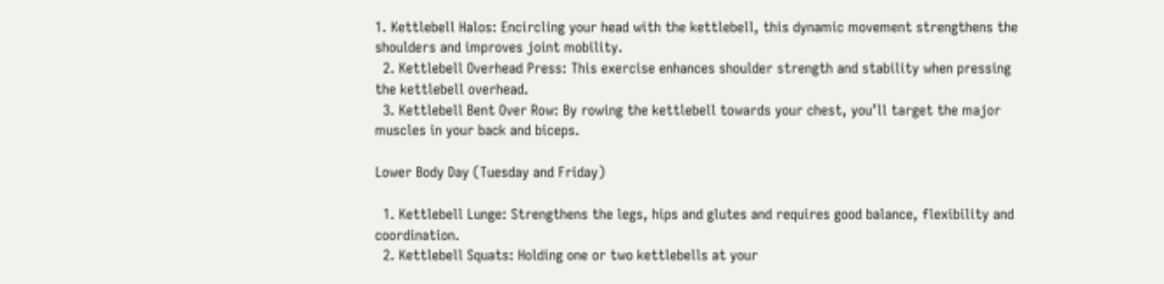1. Kettlebell Halos: Encircling your head with the kettlebell, this dynamic movement strengthens the shoulders and improves joint mobility.
  2. Kettlebell Overhead Press: This exercise enhances shoulder strength and stability when pressing the kettlebell overhead.
  3. Kettlebell Bent Over Row: By rowing the kettlebell towards your chest, you’ll target the major muscles in your back and biceps.

Lower Body Day (Tuesday and Friday)

  1. Kettlebell Lunge: Strengthens the legs, hips and glutes and requires good balance, flexibility and coordination.
  2. Kettlebell Squats: Holding one or two kettlebells at your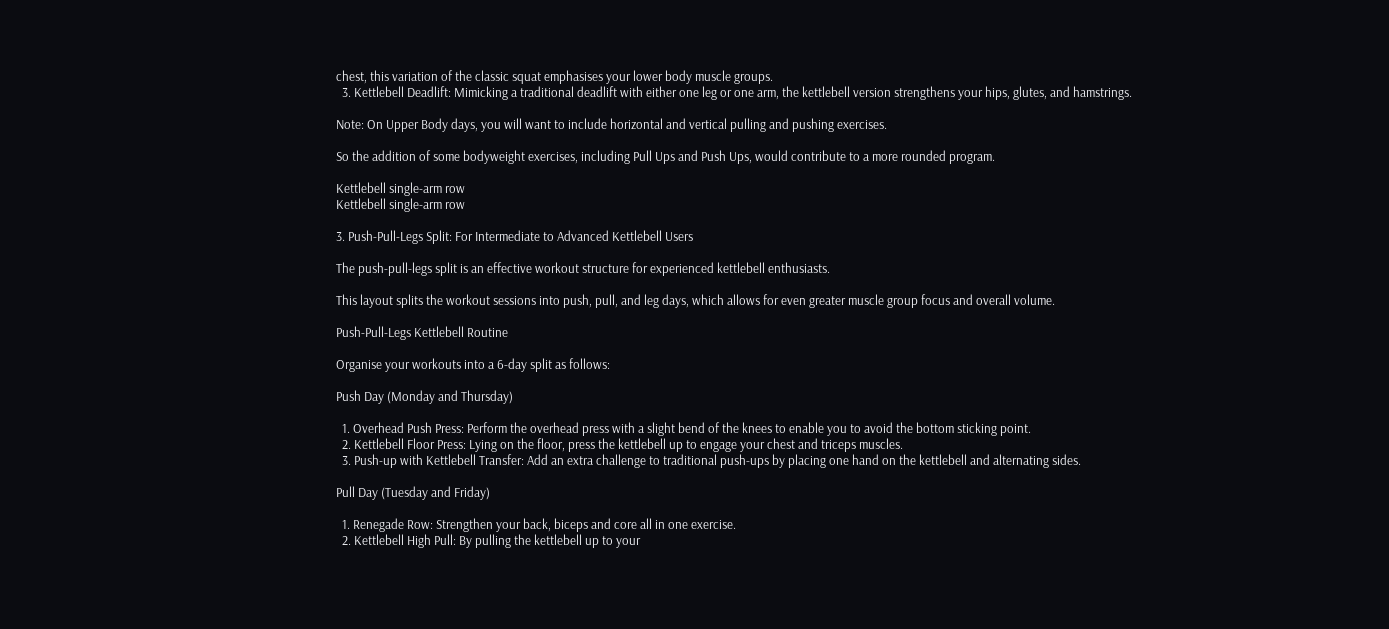chest, this variation of the classic squat emphasises your lower body muscle groups.
  3. Kettlebell Deadlift: Mimicking a traditional deadlift with either one leg or one arm, the kettlebell version strengthens your hips, glutes, and hamstrings.

Note: On Upper Body days, you will want to include horizontal and vertical pulling and pushing exercises.

So the addition of some bodyweight exercises, including Pull Ups and Push Ups, would contribute to a more rounded program.

Kettlebell single-arm row
Kettlebell single-arm row

3. Push-Pull-Legs Split: For Intermediate to Advanced Kettlebell Users

The push-pull-legs split is an effective workout structure for experienced kettlebell enthusiasts.

This layout splits the workout sessions into push, pull, and leg days, which allows for even greater muscle group focus and overall volume.

Push-Pull-Legs Kettlebell Routine

Organise your workouts into a 6-day split as follows:

Push Day (Monday and Thursday)

  1. Overhead Push Press: Perform the overhead press with a slight bend of the knees to enable you to avoid the bottom sticking point.
  2. Kettlebell Floor Press: Lying on the floor, press the kettlebell up to engage your chest and triceps muscles.
  3. Push-up with Kettlebell Transfer: Add an extra challenge to traditional push-ups by placing one hand on the kettlebell and alternating sides.

Pull Day (Tuesday and Friday)

  1. Renegade Row: Strengthen your back, biceps and core all in one exercise.
  2. Kettlebell High Pull: By pulling the kettlebell up to your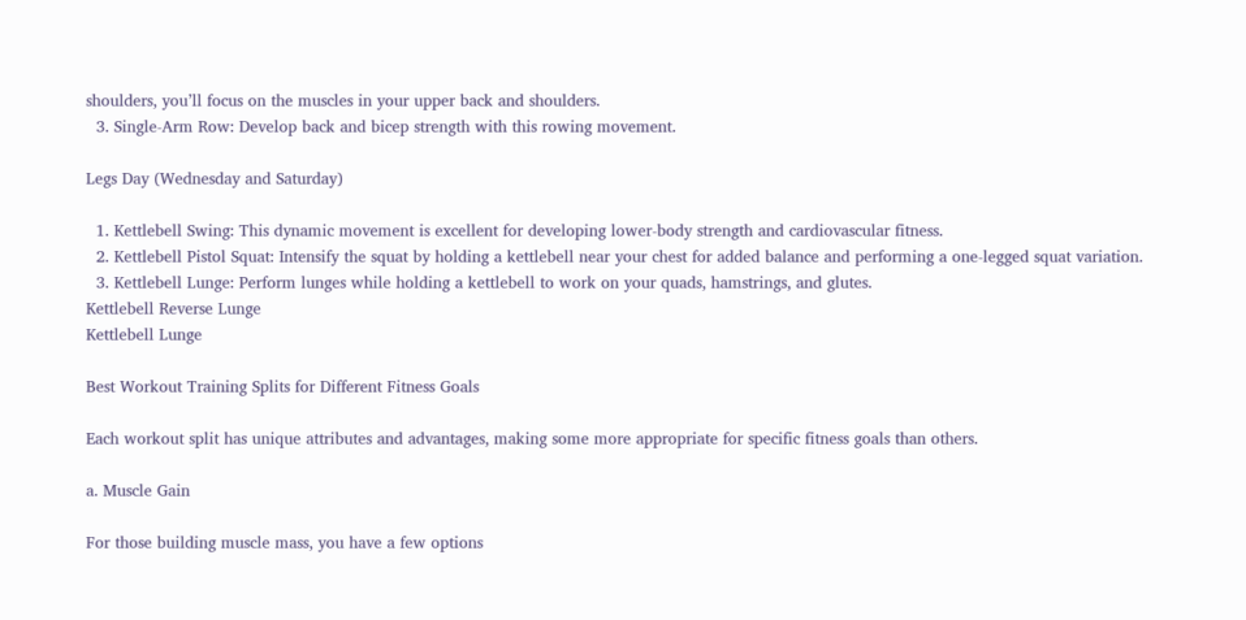shoulders, you’ll focus on the muscles in your upper back and shoulders.
  3. Single-Arm Row: Develop back and bicep strength with this rowing movement.

Legs Day (Wednesday and Saturday)

  1. Kettlebell Swing: This dynamic movement is excellent for developing lower-body strength and cardiovascular fitness.
  2. Kettlebell Pistol Squat: Intensify the squat by holding a kettlebell near your chest for added balance and performing a one-legged squat variation.
  3. Kettlebell Lunge: Perform lunges while holding a kettlebell to work on your quads, hamstrings, and glutes.
Kettlebell Reverse Lunge
Kettlebell Lunge

Best Workout Training Splits for Different Fitness Goals

Each workout split has unique attributes and advantages, making some more appropriate for specific fitness goals than others.

a. Muscle Gain

For those building muscle mass, you have a few options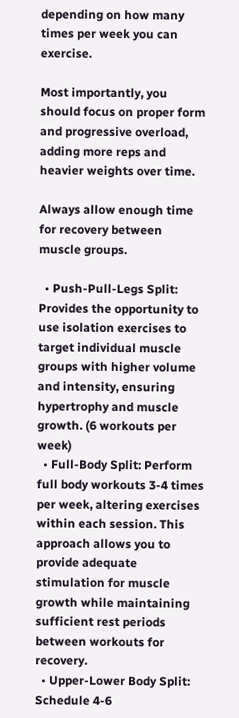depending on how many times per week you can exercise.

Most importantly, you should focus on proper form and progressive overload, adding more reps and heavier weights over time.

Always allow enough time for recovery between muscle groups.

  • Push-Pull-Legs Split: Provides the opportunity to use isolation exercises to target individual muscle groups with higher volume and intensity, ensuring hypertrophy and muscle growth. (6 workouts per week)
  • Full-Body Split: Perform full body workouts 3-4 times per week, altering exercises within each session. This approach allows you to provide adequate stimulation for muscle growth while maintaining sufficient rest periods between workouts for recovery.
  • Upper-Lower Body Split: Schedule 4-6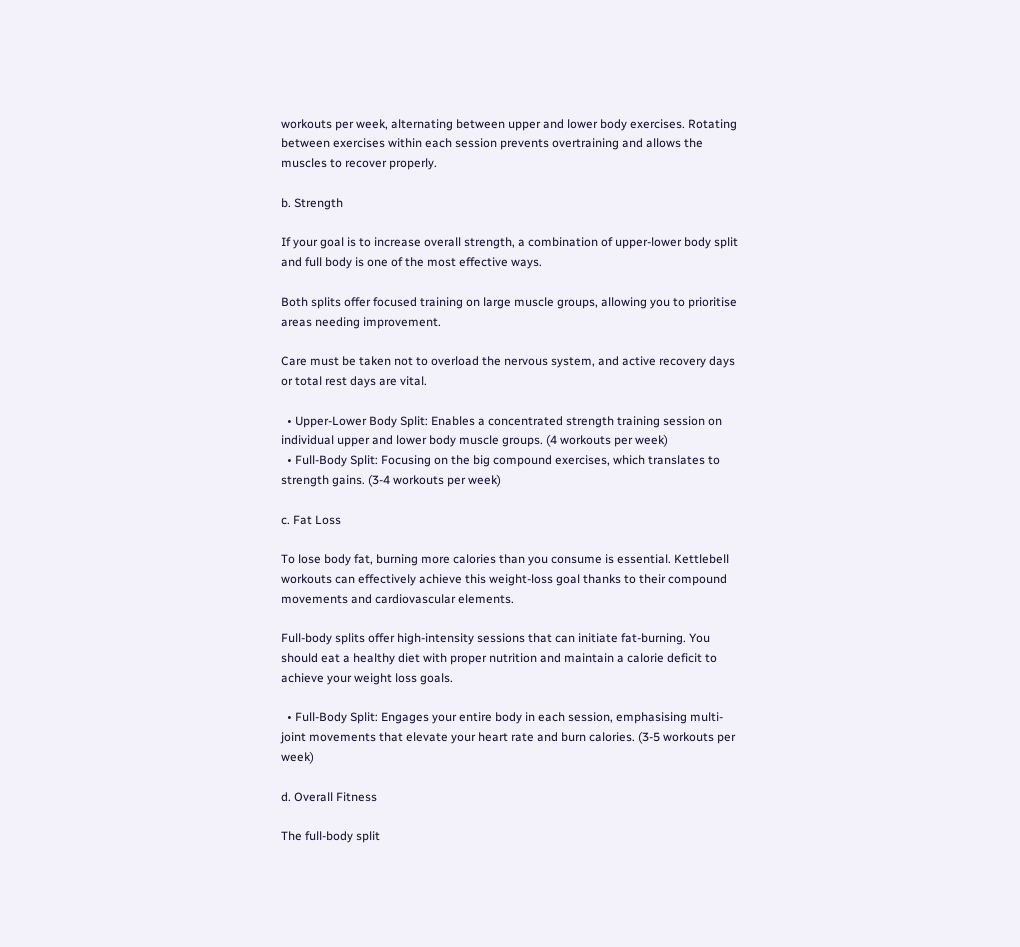workouts per week, alternating between upper and lower body exercises. Rotating between exercises within each session prevents overtraining and allows the muscles to recover properly.

b. Strength

If your goal is to increase overall strength, a combination of upper-lower body split and full body is one of the most effective ways.

Both splits offer focused training on large muscle groups, allowing you to prioritise areas needing improvement.

Care must be taken not to overload the nervous system, and active recovery days or total rest days are vital.

  • Upper-Lower Body Split: Enables a concentrated strength training session on individual upper and lower body muscle groups. (4 workouts per week)
  • Full-Body Split: Focusing on the big compound exercises, which translates to strength gains. (3-4 workouts per week)

c. Fat Loss

To lose body fat, burning more calories than you consume is essential. Kettlebell workouts can effectively achieve this weight-loss goal thanks to their compound movements and cardiovascular elements.

Full-body splits offer high-intensity sessions that can initiate fat-burning. You should eat a healthy diet with proper nutrition and maintain a calorie deficit to achieve your weight loss goals.

  • Full-Body Split: Engages your entire body in each session, emphasising multi-joint movements that elevate your heart rate and burn calories. (3-5 workouts per week)

d. Overall Fitness

The full-body split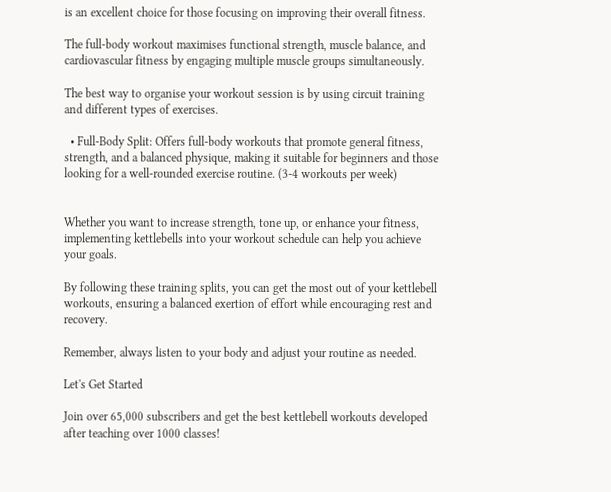is an excellent choice for those focusing on improving their overall fitness.

The full-body workout maximises functional strength, muscle balance, and cardiovascular fitness by engaging multiple muscle groups simultaneously.

The best way to organise your workout session is by using circuit training and different types of exercises.

  • Full-Body Split: Offers full-body workouts that promote general fitness, strength, and a balanced physique, making it suitable for beginners and those looking for a well-rounded exercise routine. (3-4 workouts per week)


Whether you want to increase strength, tone up, or enhance your fitness, implementing kettlebells into your workout schedule can help you achieve your goals.

By following these training splits, you can get the most out of your kettlebell workouts, ensuring a balanced exertion of effort while encouraging rest and recovery.

Remember, always listen to your body and adjust your routine as needed.

Let's Get Started

Join over 65,000 subscribers and get the best kettlebell workouts developed after teaching over 1000 classes!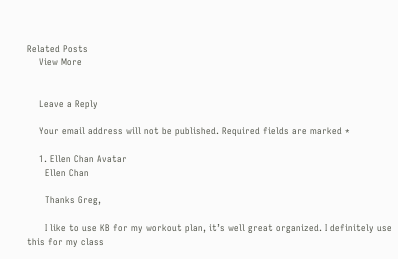Related Posts
    View More


    Leave a Reply

    Your email address will not be published. Required fields are marked *

    1. Ellen Chan Avatar
      Ellen Chan

      Thanks Greg,

      I like to use KB for my workout plan, it’s well great organized. I definitely use this for my class